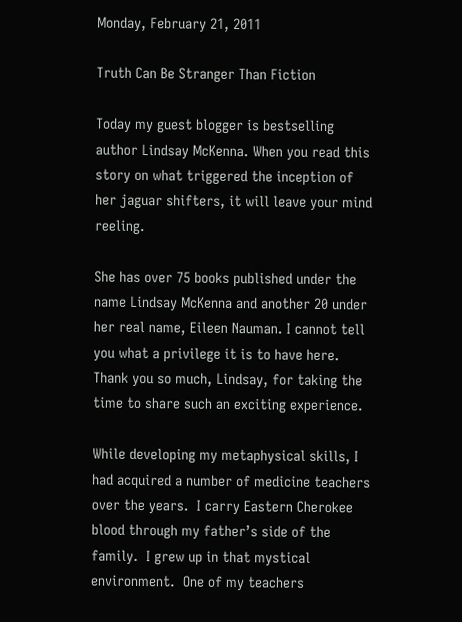Monday, February 21, 2011

Truth Can Be Stranger Than Fiction

Today my guest blogger is bestselling author Lindsay McKenna. When you read this story on what triggered the inception of her jaguar shifters, it will leave your mind reeling.

She has over 75 books published under the name Lindsay McKenna and another 20 under her real name, Eileen Nauman. I cannot tell you what a privilege it is to have here. Thank you so much, Lindsay, for taking the time to share such an exciting experience.

While developing my metaphysical skills, I had acquired a number of medicine teachers over the years.  I carry Eastern Cherokee blood through my father’s side of the family.  I grew up in that mystical environment.  One of my teachers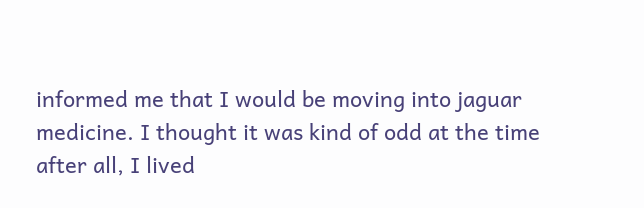informed me that I would be moving into jaguar medicine. I thought it was kind of odd at the time after all, I lived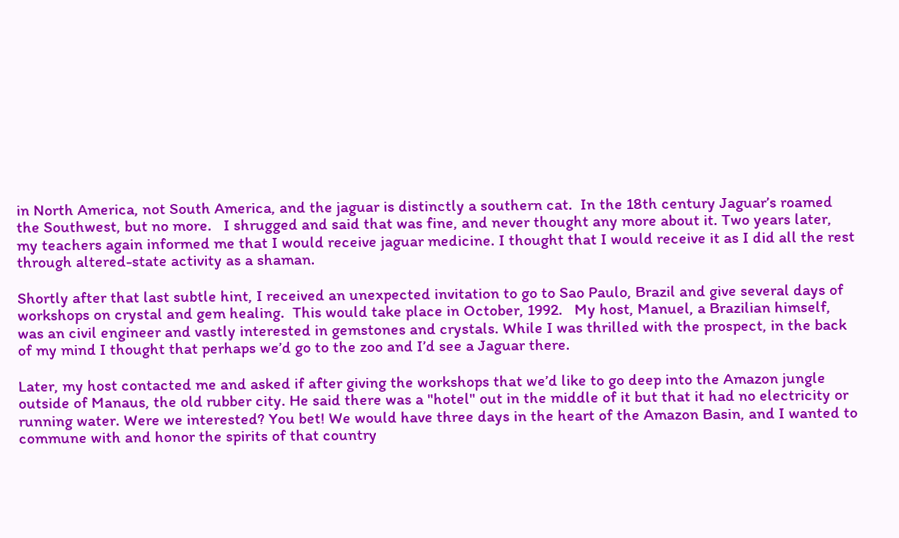in North America, not South America, and the jaguar is distinctly a southern cat.  In the 18th century Jaguar’s roamed the Southwest, but no more.   I shrugged and said that was fine, and never thought any more about it. Two years later, my teachers again informed me that I would receive jaguar medicine. I thought that I would receive it as I did all the rest through altered-state activity as a shaman.

Shortly after that last subtle hint, I received an unexpected invitation to go to Sao Paulo, Brazil and give several days of workshops on crystal and gem healing.  This would take place in October, 1992.   My host, Manuel, a Brazilian himself, was an civil engineer and vastly interested in gemstones and crystals. While I was thrilled with the prospect, in the back of my mind I thought that perhaps we’d go to the zoo and I’d see a Jaguar there.

Later, my host contacted me and asked if after giving the workshops that we’d like to go deep into the Amazon jungle outside of Manaus, the old rubber city. He said there was a "hotel" out in the middle of it but that it had no electricity or running water. Were we interested? You bet! We would have three days in the heart of the Amazon Basin, and I wanted to commune with and honor the spirits of that country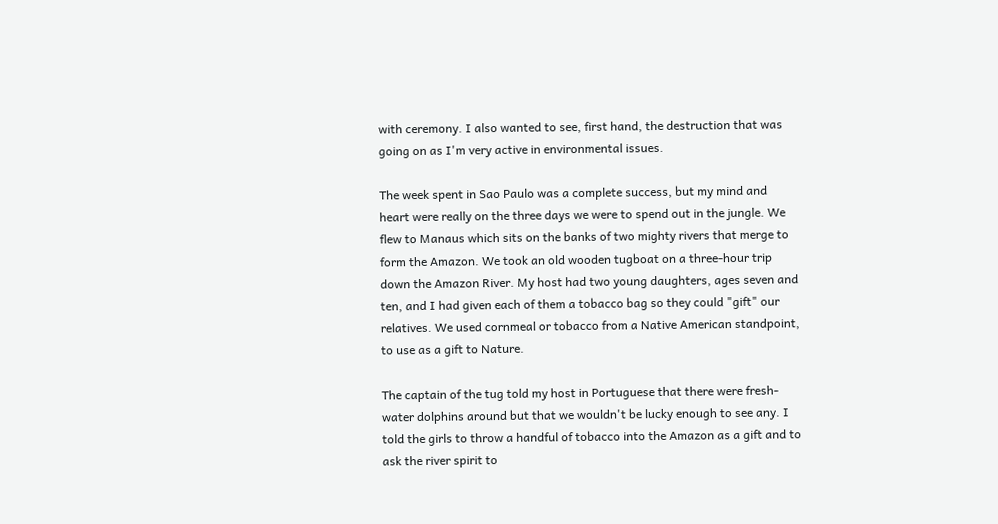with ceremony. I also wanted to see, first hand, the destruction that was going on as I'm very active in environmental issues.

The week spent in Sao Paulo was a complete success, but my mind and heart were really on the three days we were to spend out in the jungle. We flew to Manaus which sits on the banks of two mighty rivers that merge to form the Amazon. We took an old wooden tugboat on a three-hour trip down the Amazon River. My host had two young daughters, ages seven and ten, and I had given each of them a tobacco bag so they could "gift" our relatives. We used cornmeal or tobacco from a Native American standpoint, to use as a gift to Nature.

The captain of the tug told my host in Portuguese that there were fresh-water dolphins around but that we wouldn't be lucky enough to see any. I told the girls to throw a handful of tobacco into the Amazon as a gift and to ask the river spirit to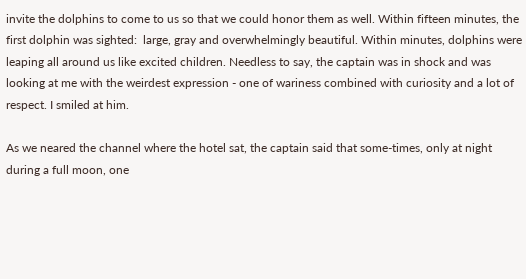invite the dolphins to come to us so that we could honor them as well. Within fifteen minutes, the first dolphin was sighted:  large, gray and overwhelmingly beautiful. Within minutes, dolphins were leaping all around us like excited children. Needless to say, the captain was in shock and was looking at me with the weirdest expression - one of wariness combined with curiosity and a lot of respect. I smiled at him.

As we neared the channel where the hotel sat, the captain said that some-times, only at night during a full moon, one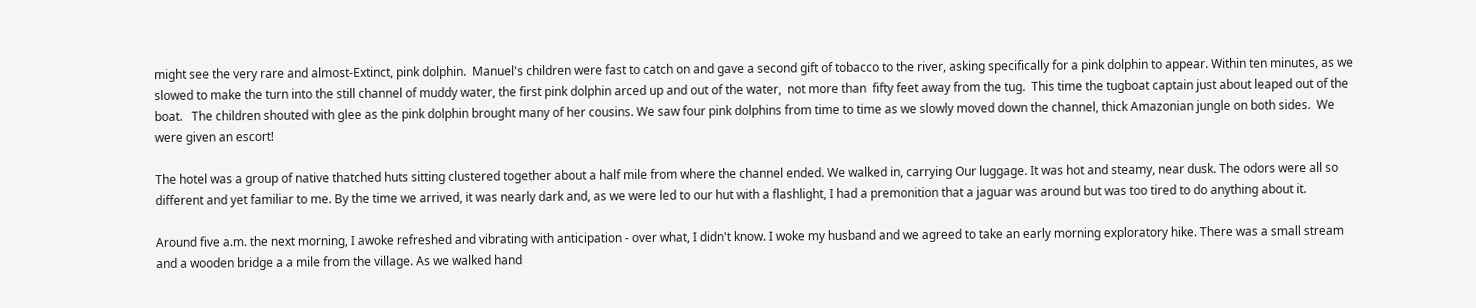might see the very rare and almost-Extinct, pink dolphin.  Manuel's children were fast to catch on and gave a second gift of tobacco to the river, asking specifically for a pink dolphin to appear. Within ten minutes, as we slowed to make the turn into the still channel of muddy water, the first pink dolphin arced up and out of the water,  not more than  fifty feet away from the tug.  This time the tugboat captain just about leaped out of the boat.   The children shouted with glee as the pink dolphin brought many of her cousins. We saw four pink dolphins from time to time as we slowly moved down the channel, thick Amazonian jungle on both sides.  We were given an escort!

The hotel was a group of native thatched huts sitting clustered together about a half mile from where the channel ended. We walked in, carrying Our luggage. It was hot and steamy, near dusk. The odors were all so different and yet familiar to me. By the time we arrived, it was nearly dark and, as we were led to our hut with a flashlight, I had a premonition that a jaguar was around but was too tired to do anything about it.

Around five a.m. the next morning, I awoke refreshed and vibrating with anticipation - over what, I didn't know. I woke my husband and we agreed to take an early morning exploratory hike. There was a small stream and a wooden bridge a a mile from the village. As we walked hand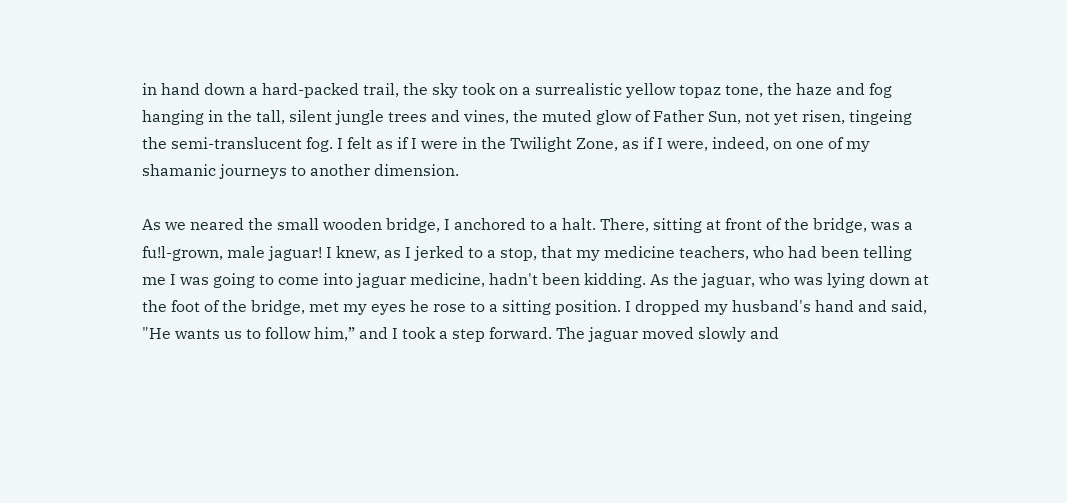in hand down a hard-packed trail, the sky took on a surrealistic yellow topaz tone, the haze and fog hanging in the tall, silent jungle trees and vines, the muted glow of Father Sun, not yet risen, tingeing the semi-translucent fog. I felt as if I were in the Twilight Zone, as if I were, indeed, on one of my shamanic journeys to another dimension.

As we neared the small wooden bridge, I anchored to a halt. There, sitting at front of the bridge, was a fu!l-grown, male jaguar! I knew, as I jerked to a stop, that my medicine teachers, who had been telling me I was going to come into jaguar medicine, hadn't been kidding. As the jaguar, who was lying down at the foot of the bridge, met my eyes he rose to a sitting position. I dropped my husband's hand and said, "He wants us to follow him,” and I took a step forward. The jaguar moved slowly and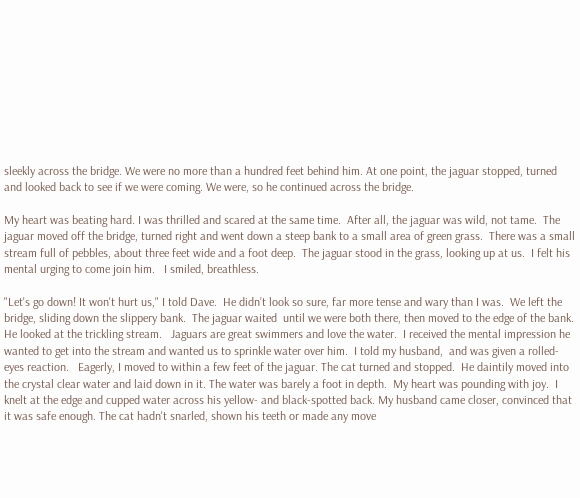sleekly across the bridge. We were no more than a hundred feet behind him. At one point, the jaguar stopped, turned and looked back to see if we were coming. We were, so he continued across the bridge.

My heart was beating hard. I was thrilled and scared at the same time.  After all, the jaguar was wild, not tame.  The jaguar moved off the bridge, turned right and went down a steep bank to a small area of green grass.  There was a small stream full of pebbles, about three feet wide and a foot deep.  The jaguar stood in the grass, looking up at us.  I felt his mental urging to come join him.   I smiled, breathless.

"Let's go down! It won't hurt us," I told Dave.  He didn’t look so sure, far more tense and wary than I was.  We left the bridge, sliding down the slippery bank.  The jaguar waited  until we were both there, then moved to the edge of the bank.  He looked at the trickling stream.   Jaguars are great swimmers and love the water.  I received the mental impression he wanted to get into the stream and wanted us to sprinkle water over him.  I told my husband,  and was given a rolled-eyes reaction.   Eagerly, I moved to within a few feet of the jaguar. The cat turned and stopped.  He daintily moved into the crystal clear water and laid down in it. The water was barely a foot in depth.  My heart was pounding with joy.  I knelt at the edge and cupped water across his yellow- and black-spotted back. My husband came closer, convinced that it was safe enough. The cat hadn't snarled, shown his teeth or made any move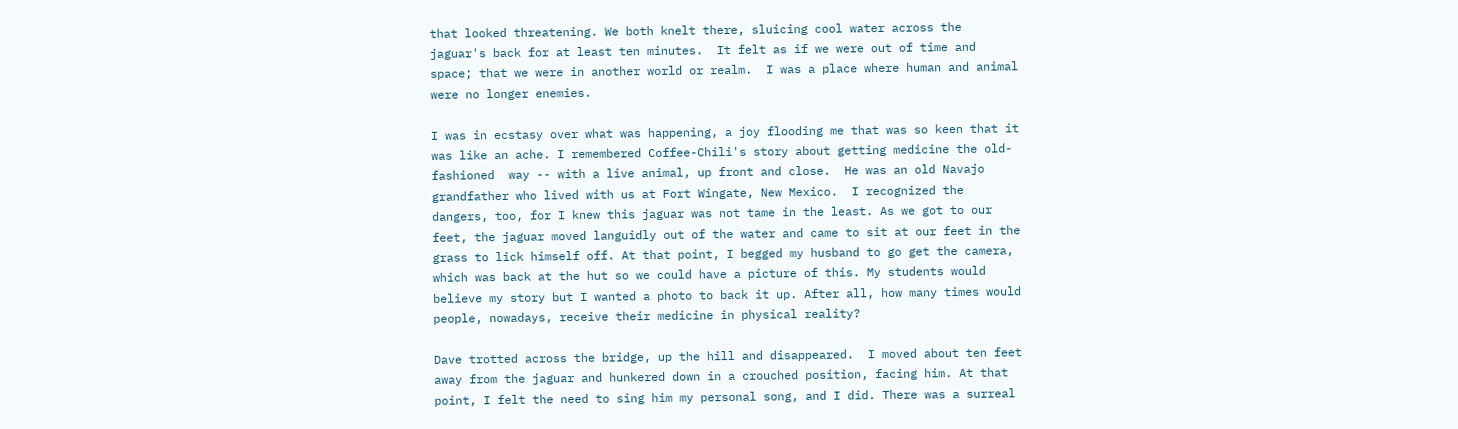that looked threatening. We both knelt there, sluicing cool water across the jaguar's back for at least ten minutes.  It felt as if we were out of time and space; that we were in another world or realm.  I was a place where human and animal were no longer enemies.

I was in ecstasy over what was happening, a joy flooding me that was so keen that it was like an ache. I remembered Coffee-Chili's story about getting medicine the old-fashioned  way -- with a live animal, up front and close.  He was an old Navajo grandfather who lived with us at Fort Wingate, New Mexico.  I recognized the dangers, too, for I knew this jaguar was not tame in the least. As we got to our feet, the jaguar moved languidly out of the water and came to sit at our feet in the grass to lick himself off. At that point, I begged my husband to go get the camera, which was back at the hut so we could have a picture of this. My students would believe my story but I wanted a photo to back it up. After all, how many times would people, nowadays, receive their medicine in physical reality?

Dave trotted across the bridge, up the hill and disappeared.  I moved about ten feet away from the jaguar and hunkered down in a crouched position, facing him. At that point, I felt the need to sing him my personal song, and I did. There was a surreal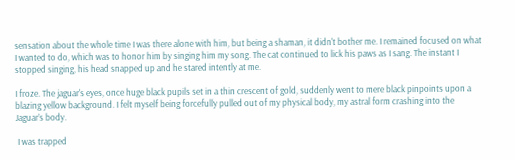sensation about the whole time I was there alone with him, but being a shaman, it didn't bother me. I remained focused on what I wanted to do, which was to honor him by singing him my song. The cat continued to lick his paws as I sang. The instant I stopped singing, his head snapped up and he stared intently at me.

I froze. The jaguar's eyes, once huge black pupils set in a thin crescent of gold, suddenly went to mere black pinpoints upon a blazing yellow background. I felt myself being forcefully pulled out of my physical body, my astral form crashing into the Jaguar’s body.

 I was trapped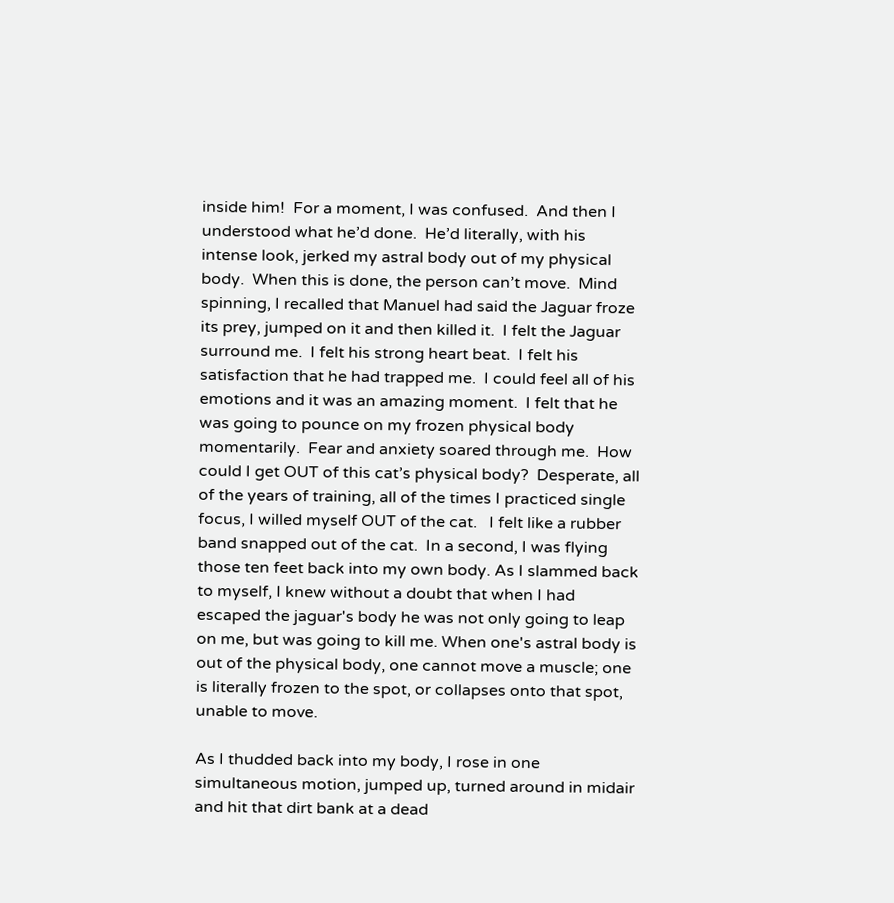inside him!  For a moment, I was confused.  And then I understood what he’d done.  He’d literally, with his intense look, jerked my astral body out of my physical body.  When this is done, the person can’t move.  Mind spinning, I recalled that Manuel had said the Jaguar froze its prey, jumped on it and then killed it.  I felt the Jaguar surround me.  I felt his strong heart beat.  I felt his satisfaction that he had trapped me.  I could feel all of his emotions and it was an amazing moment.  I felt that he was going to pounce on my frozen physical body momentarily.  Fear and anxiety soared through me.  How could I get OUT of this cat’s physical body?  Desperate, all of the years of training, all of the times I practiced single focus, I willed myself OUT of the cat.   I felt like a rubber band snapped out of the cat.  In a second, I was flying those ten feet back into my own body. As I slammed back to myself, I knew without a doubt that when I had escaped the jaguar's body he was not only going to leap on me, but was going to kill me. When one's astral body is out of the physical body, one cannot move a muscle; one is literally frozen to the spot, or collapses onto that spot, unable to move.

As I thudded back into my body, I rose in one simultaneous motion, jumped up, turned around in midair and hit that dirt bank at a dead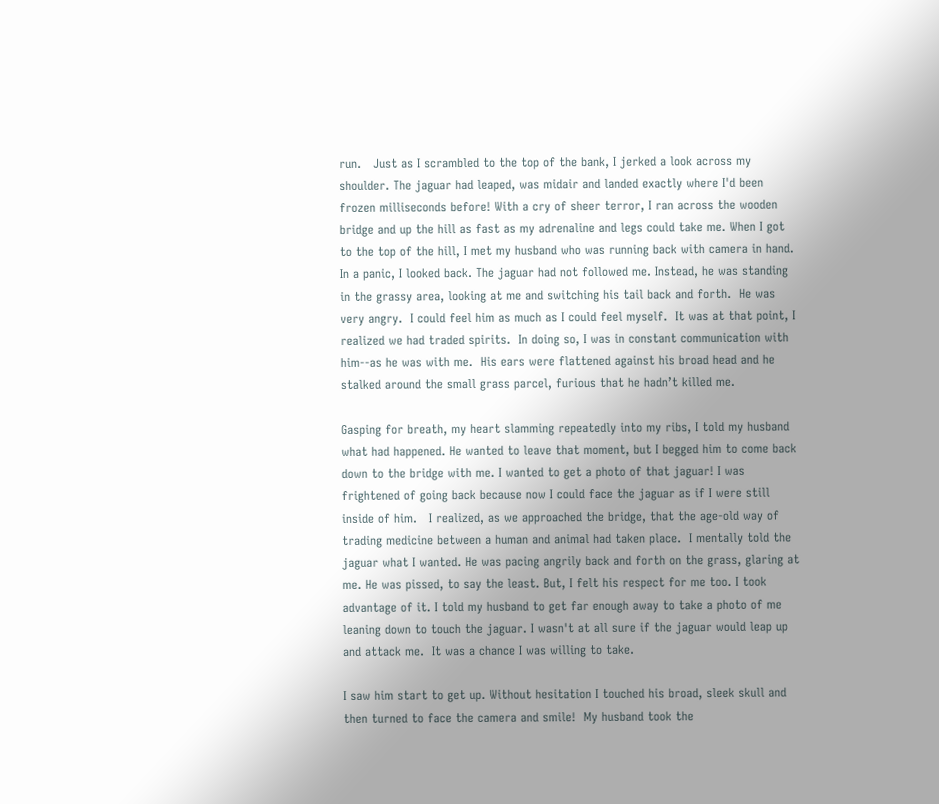run.   Just as I scrambled to the top of the bank, I jerked a look across my shoulder. The jaguar had leaped, was midair and landed exactly where I'd been frozen milliseconds before! With a cry of sheer terror, I ran across the wooden bridge and up the hill as fast as my adrenaline and legs could take me. When I got to the top of the hill, I met my husband who was running back with camera in hand. In a panic, I looked back. The jaguar had not followed me. Instead, he was standing in the grassy area, looking at me and switching his tail back and forth.  He was very angry.  I could feel him as much as I could feel myself.  It was at that point, I realized we had traded spirits.  In doing so, I was in constant communication with him--as he was with me.  His ears were flattened against his broad head and he stalked around the small grass parcel, furious that he hadn’t killed me.

Gasping for breath, my heart slamming repeatedly into my ribs, I told my husband what had happened. He wanted to leave that moment, but I begged him to come back down to the bridge with me. I wanted to get a photo of that jaguar! I was frightened of going back because now I could face the jaguar as if I were still inside of him.   I realized, as we approached the bridge, that the age-old way of trading medicine between a human and animal had taken place.  I mentally told the jaguar what I wanted. He was pacing angrily back and forth on the grass, glaring at me. He was pissed, to say the least. But, I felt his respect for me too. I took advantage of it. I told my husband to get far enough away to take a photo of me leaning down to touch the jaguar. I wasn't at all sure if the jaguar would leap up and attack me.  It was a chance I was willing to take.

I saw him start to get up. Without hesitation I touched his broad, sleek skull and then turned to face the camera and smile!  My husband took the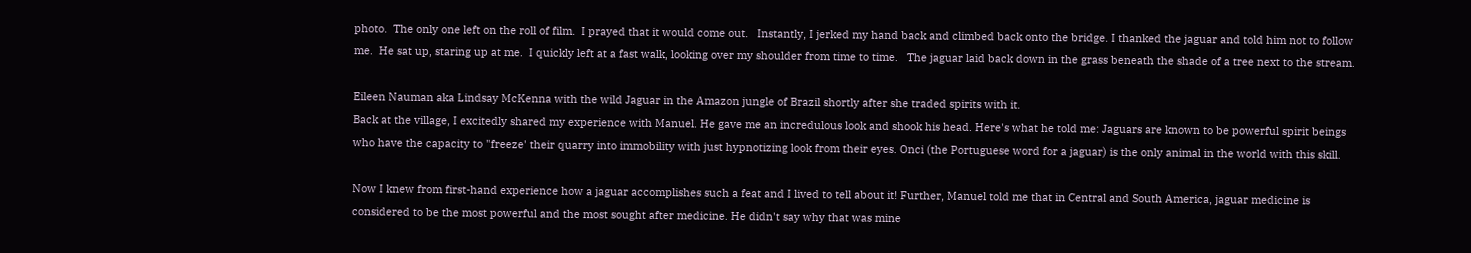photo.  The only one left on the roll of film.  I prayed that it would come out.   Instantly, I jerked my hand back and climbed back onto the bridge. I thanked the jaguar and told him not to follow me.  He sat up, staring up at me.  I quickly left at a fast walk, looking over my shoulder from time to time.   The jaguar laid back down in the grass beneath the shade of a tree next to the stream.

Eileen Nauman aka Lindsay McKenna with the wild Jaguar in the Amazon jungle of Brazil shortly after she traded spirits with it.
Back at the village, I excitedly shared my experience with Manuel. He gave me an incredulous look and shook his head. Here's what he told me: Jaguars are known to be powerful spirit beings who have the capacity to "freeze' their quarry into immobility with just hypnotizing look from their eyes. Onci (the Portuguese word for a jaguar) is the only animal in the world with this skill.

Now I knew from first-hand experience how a jaguar accomplishes such a feat and I lived to tell about it! Further, Manuel told me that in Central and South America, jaguar medicine is considered to be the most powerful and the most sought after medicine. He didn't say why that was mine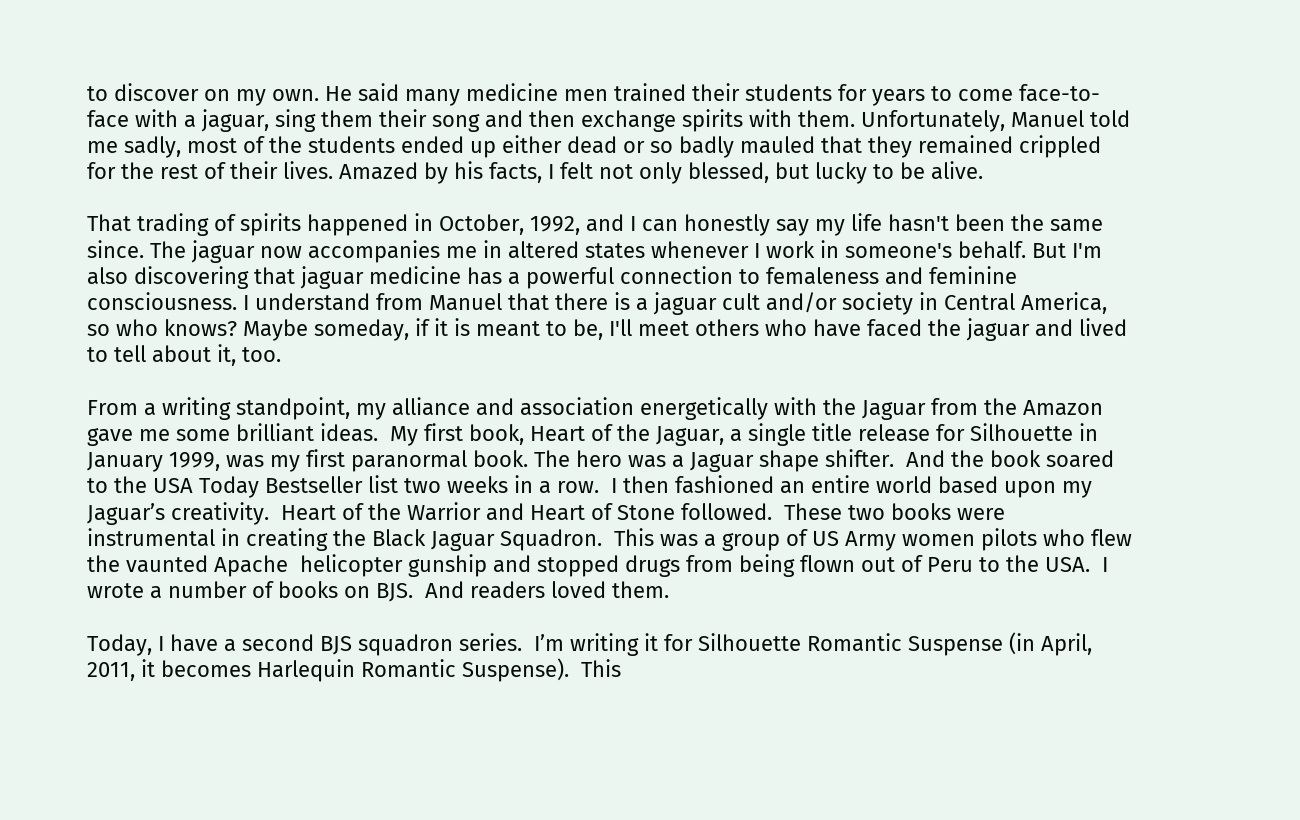to discover on my own. He said many medicine men trained their students for years to come face-to-face with a jaguar, sing them their song and then exchange spirits with them. Unfortunately, Manuel told me sadly, most of the students ended up either dead or so badly mauled that they remained crippled for the rest of their lives. Amazed by his facts, I felt not only blessed, but lucky to be alive.

That trading of spirits happened in October, 1992, and I can honestly say my life hasn't been the same since. The jaguar now accompanies me in altered states whenever I work in someone's behalf. But I'm also discovering that jaguar medicine has a powerful connection to femaleness and feminine consciousness. I understand from Manuel that there is a jaguar cult and/or society in Central America, so who knows? Maybe someday, if it is meant to be, I'll meet others who have faced the jaguar and lived to tell about it, too.

From a writing standpoint, my alliance and association energetically with the Jaguar from the Amazon gave me some brilliant ideas.  My first book, Heart of the Jaguar, a single title release for Silhouette in January 1999, was my first paranormal book. The hero was a Jaguar shape shifter.  And the book soared to the USA Today Bestseller list two weeks in a row.  I then fashioned an entire world based upon my Jaguar’s creativity.  Heart of the Warrior and Heart of Stone followed.  These two books were instrumental in creating the Black Jaguar Squadron.  This was a group of US Army women pilots who flew the vaunted Apache  helicopter gunship and stopped drugs from being flown out of Peru to the USA.  I wrote a number of books on BJS.  And readers loved them.

Today, I have a second BJS squadron series.  I’m writing it for Silhouette Romantic Suspense (in April, 2011, it becomes Harlequin Romantic Suspense).  This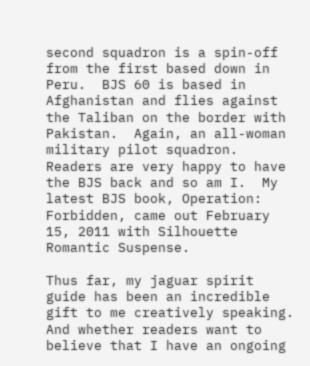second squadron is a spin-off from the first based down in Peru.  BJS 60 is based in Afghanistan and flies against the Taliban on the border with Pakistan.  Again, an all-woman military pilot squadron.  Readers are very happy to have the BJS back and so am I.  My latest BJS book, Operation: Forbidden, came out February 15, 2011 with Silhouette Romantic Suspense.

Thus far, my jaguar spirit guide has been an incredible gift to me creatively speaking.  And whether readers want to believe that I have an ongoing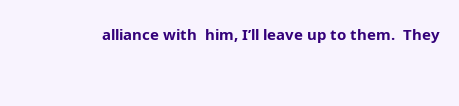alliance with  him, I’ll leave up to them.  They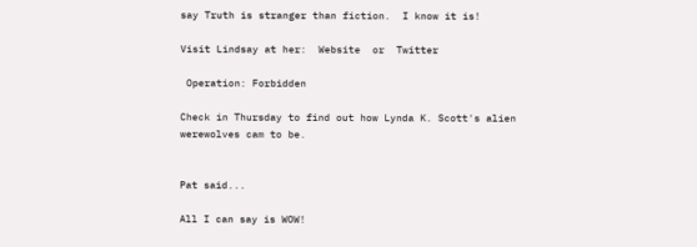say Truth is stranger than fiction.  I know it is!

Visit Lindsay at her:  Website  or  Twitter

 Operation: Forbidden

Check in Thursday to find out how Lynda K. Scott's alien werewolves cam to be.


Pat said...

All I can say is WOW!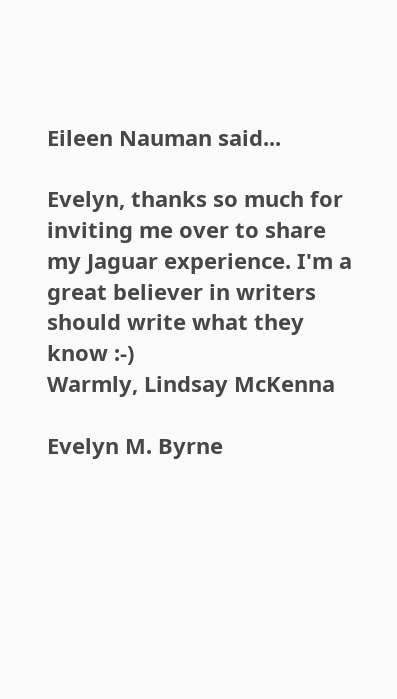Eileen Nauman said...

Evelyn, thanks so much for inviting me over to share my Jaguar experience. I'm a great believer in writers should write what they know :-)
Warmly, Lindsay McKenna

Evelyn M. Byrne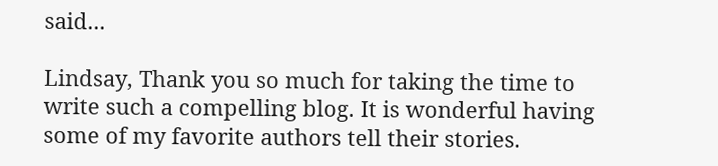said...

Lindsay, Thank you so much for taking the time to write such a compelling blog. It is wonderful having some of my favorite authors tell their stories.